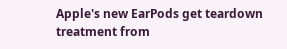Apple's new EarPods get teardown treatment from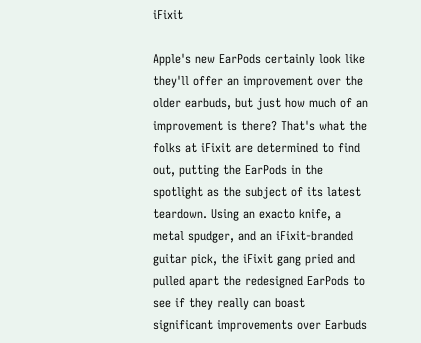iFixit

Apple's new EarPods certainly look like they'll offer an improvement over the older earbuds, but just how much of an improvement is there? That's what the folks at iFixit are determined to find out, putting the EarPods in the spotlight as the subject of its latest teardown. Using an exacto knife, a metal spudger, and an iFixit-branded guitar pick, the iFixit gang pried and pulled apart the redesigned EarPods to see if they really can boast significant improvements over Earbuds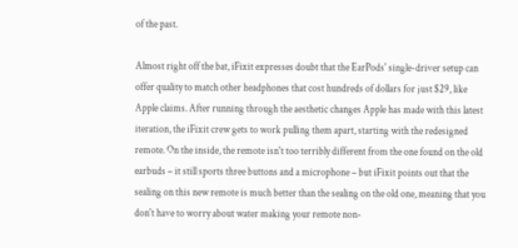of the past.

Almost right off the bat, iFixit expresses doubt that the EarPods' single-driver setup can offer quality to match other headphones that cost hundreds of dollars for just $29, like Apple claims. After running through the aesthetic changes Apple has made with this latest iteration, the iFixit crew gets to work pulling them apart, starting with the redesigned remote. On the inside, the remote isn't too terribly different from the one found on the old earbuds – it still sports three buttons and a microphone – but iFixit points out that the sealing on this new remote is much better than the sealing on the old one, meaning that you don't have to worry about water making your remote non-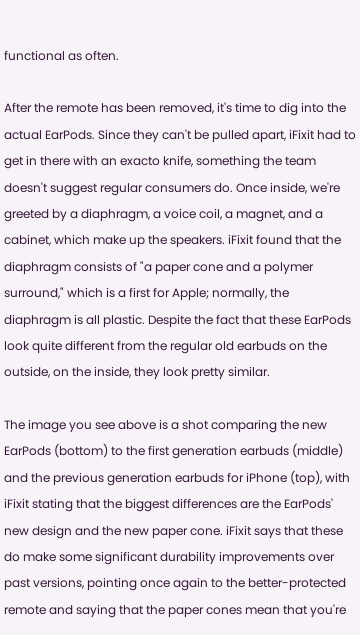functional as often.

After the remote has been removed, it's time to dig into the actual EarPods. Since they can't be pulled apart, iFixit had to get in there with an exacto knife, something the team doesn't suggest regular consumers do. Once inside, we're greeted by a diaphragm, a voice coil, a magnet, and a cabinet, which make up the speakers. iFixit found that the diaphragm consists of "a paper cone and a polymer surround," which is a first for Apple; normally, the diaphragm is all plastic. Despite the fact that these EarPods look quite different from the regular old earbuds on the outside, on the inside, they look pretty similar.

The image you see above is a shot comparing the new EarPods (bottom) to the first generation earbuds (middle) and the previous generation earbuds for iPhone (top), with iFixit stating that the biggest differences are the EarPods' new design and the new paper cone. iFixit says that these do make some significant durability improvements over past versions, pointing once again to the better-protected remote and saying that the paper cones mean that you're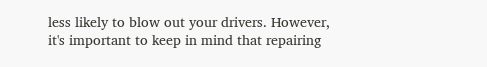less likely to blow out your drivers. However, it's important to keep in mind that repairing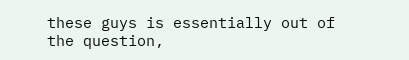these guys is essentially out of the question,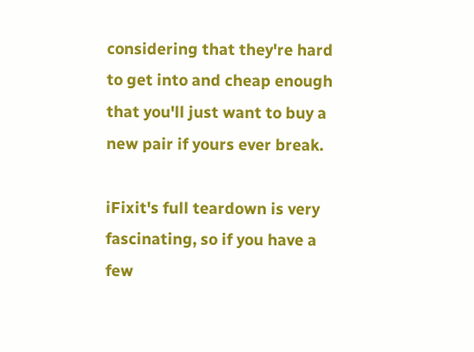considering that they're hard to get into and cheap enough that you'll just want to buy a new pair if yours ever break.

iFixit's full teardown is very fascinating, so if you have a few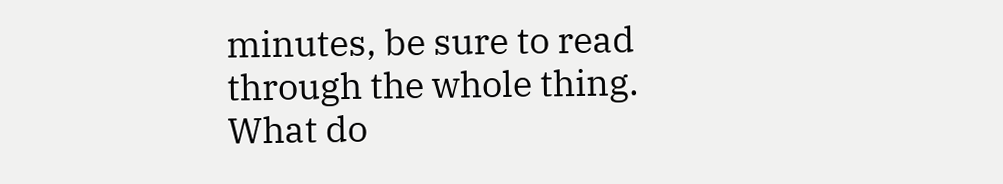minutes, be sure to read through the whole thing. What do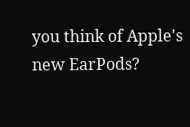you think of Apple's new EarPods?